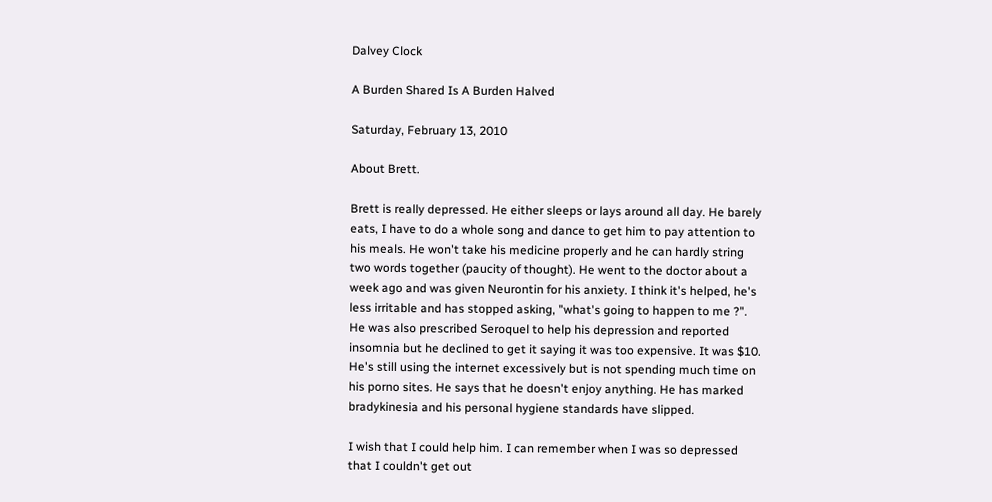Dalvey Clock

A Burden Shared Is A Burden Halved

Saturday, February 13, 2010

About Brett.

Brett is really depressed. He either sleeps or lays around all day. He barely eats, I have to do a whole song and dance to get him to pay attention to his meals. He won't take his medicine properly and he can hardly string two words together (paucity of thought). He went to the doctor about a week ago and was given Neurontin for his anxiety. I think it's helped, he's less irritable and has stopped asking, "what's going to happen to me ?". He was also prescribed Seroquel to help his depression and reported insomnia but he declined to get it saying it was too expensive. It was $10. He's still using the internet excessively but is not spending much time on his porno sites. He says that he doesn't enjoy anything. He has marked bradykinesia and his personal hygiene standards have slipped.

I wish that I could help him. I can remember when I was so depressed that I couldn't get out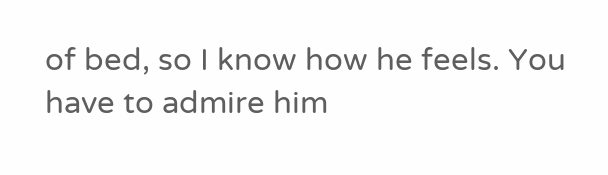of bed, so I know how he feels. You have to admire him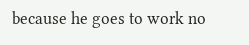because he goes to work no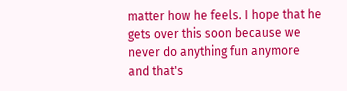matter how he feels. I hope that he gets over this soon because we never do anything fun anymore and that's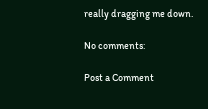really dragging me down.

No comments:

Post a Comment